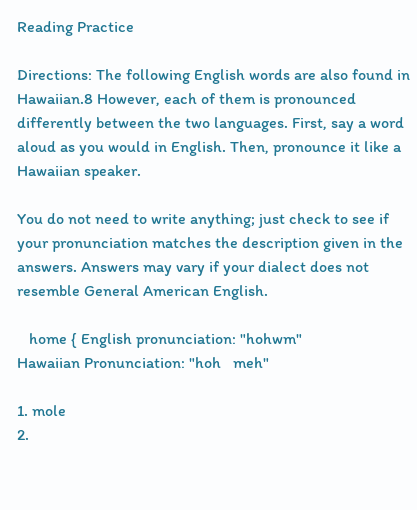Reading Practice

Directions: The following English words are also found in Hawaiian.8 However, each of them is pronounced differently between the two languages. First, say a word aloud as you would in English. Then, pronounce it like a Hawaiian speaker.

You do not need to write anything; just check to see if your pronunciation matches the description given in the answers. Answers may vary if your dialect does not resemble General American English.

   home { English pronunciation: "hohwm"
Hawaiian Pronunciation: "hoh   meh"

1. mole
2.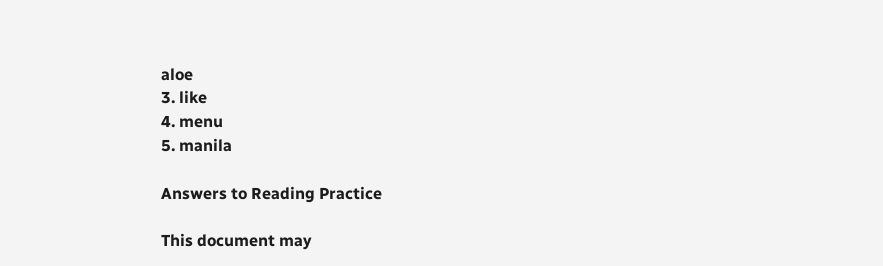aloe
3. like
4. menu
5. manila

Answers to Reading Practice

This document may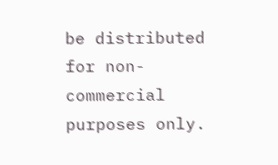be distributed for non-commercial purposes only.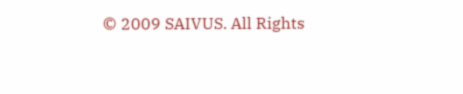© 2009 SAIVUS. All Rights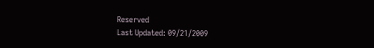Reserved
Last Updated: 09/21/2009